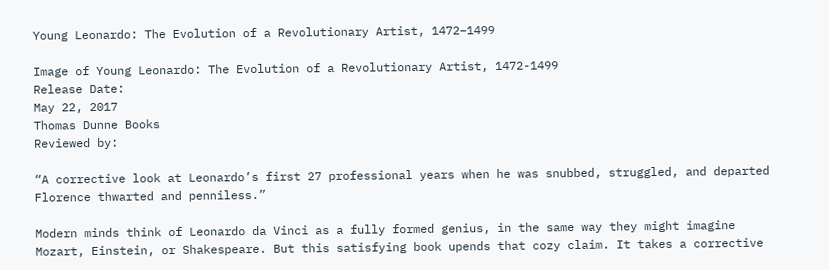Young Leonardo: The Evolution of a Revolutionary Artist, 1472–1499

Image of Young Leonardo: The Evolution of a Revolutionary Artist, 1472-1499
Release Date:
May 22, 2017
Thomas Dunne Books
Reviewed by:

“A corrective look at Leonardo’s first 27 professional years when he was snubbed, struggled, and departed Florence thwarted and penniless.”

Modern minds think of Leonardo da Vinci as a fully formed genius, in the same way they might imagine Mozart, Einstein, or Shakespeare. But this satisfying book upends that cozy claim. It takes a corrective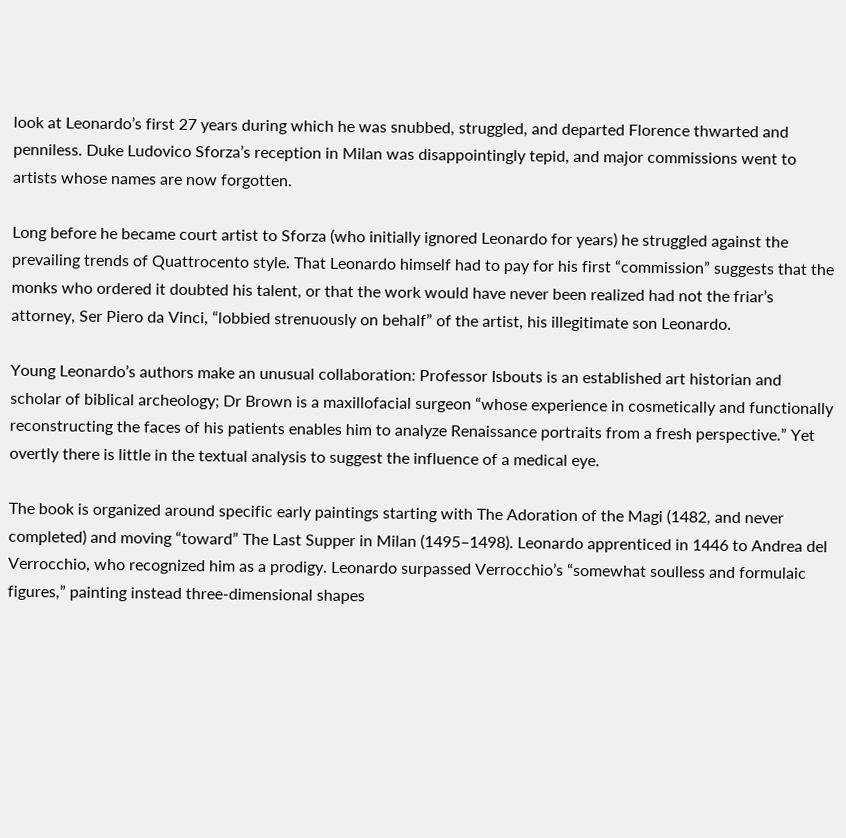look at Leonardo’s first 27 years during which he was snubbed, struggled, and departed Florence thwarted and penniless. Duke Ludovico Sforza’s reception in Milan was disappointingly tepid, and major commissions went to artists whose names are now forgotten.

Long before he became court artist to Sforza (who initially ignored Leonardo for years) he struggled against the prevailing trends of Quattrocento style. That Leonardo himself had to pay for his first “commission” suggests that the monks who ordered it doubted his talent, or that the work would have never been realized had not the friar’s attorney, Ser Piero da Vinci, “lobbied strenuously on behalf” of the artist, his illegitimate son Leonardo.

Young Leonardo’s authors make an unusual collaboration: Professor Isbouts is an established art historian and scholar of biblical archeology; Dr Brown is a maxillofacial surgeon “whose experience in cosmetically and functionally reconstructing the faces of his patients enables him to analyze Renaissance portraits from a fresh perspective.” Yet overtly there is little in the textual analysis to suggest the influence of a medical eye.

The book is organized around specific early paintings starting with The Adoration of the Magi (1482, and never completed) and moving “toward” The Last Supper in Milan (1495–1498). Leonardo apprenticed in 1446 to Andrea del Verrocchio, who recognized him as a prodigy. Leonardo surpassed Verrocchio’s “somewhat soulless and formulaic figures,” painting instead three-dimensional shapes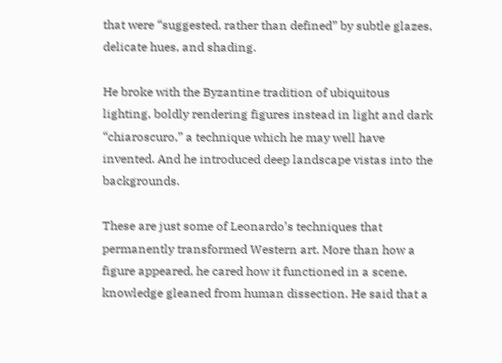that were “suggested, rather than defined” by subtle glazes, delicate hues, and shading.

He broke with the Byzantine tradition of ubiquitous lighting, boldly rendering figures instead in light and dark “chiaroscuro,” a technique which he may well have invented. And he introduced deep landscape vistas into the backgrounds.

These are just some of Leonardo’s techniques that permanently transformed Western art. More than how a figure appeared, he cared how it functioned in a scene, knowledge gleaned from human dissection. He said that a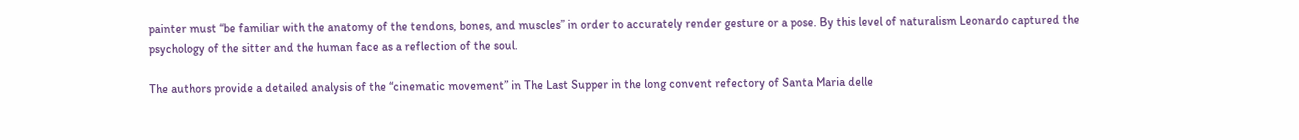painter must “be familiar with the anatomy of the tendons, bones, and muscles” in order to accurately render gesture or a pose. By this level of naturalism Leonardo captured the psychology of the sitter and the human face as a reflection of the soul.

The authors provide a detailed analysis of the “cinematic movement” in The Last Supper in the long convent refectory of Santa Maria delle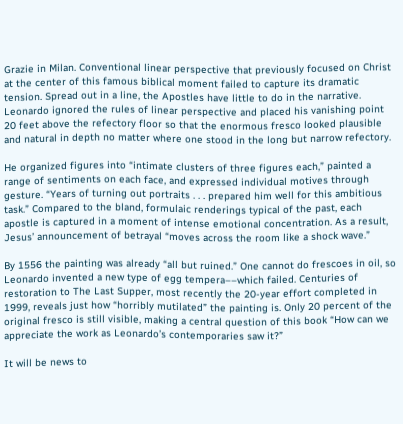Grazie in Milan. Conventional linear perspective that previously focused on Christ at the center of this famous biblical moment failed to capture its dramatic tension. Spread out in a line, the Apostles have little to do in the narrative. Leonardo ignored the rules of linear perspective and placed his vanishing point 20 feet above the refectory floor so that the enormous fresco looked plausible and natural in depth no matter where one stood in the long but narrow refectory.

He organized figures into “intimate clusters of three figures each,” painted a range of sentiments on each face, and expressed individual motives through gesture. “Years of turning out portraits . . . prepared him well for this ambitious task.” Compared to the bland, formulaic renderings typical of the past, each apostle is captured in a moment of intense emotional concentration. As a result, Jesus’ announcement of betrayal “moves across the room like a shock wave.”

By 1556 the painting was already “all but ruined.” One cannot do frescoes in oil, so Leonardo invented a new type of egg tempera––which failed. Centuries of restoration to The Last Supper, most recently the 20-year effort completed in 1999, reveals just how “horribly mutilated” the painting is. Only 20 percent of the original fresco is still visible, making a central question of this book “How can we appreciate the work as Leonardo’s contemporaries saw it?”

It will be news to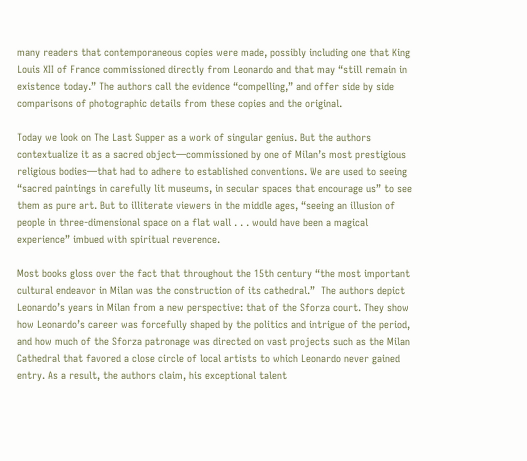many readers that contemporaneous copies were made, possibly including one that King Louis XII of France commissioned directly from Leonardo and that may “still remain in existence today.” The authors call the evidence “compelling,” and offer side by side comparisons of photographic details from these copies and the original.

Today we look on The Last Supper as a work of singular genius. But the authors contextualize it as a sacred object—commissioned by one of Milan’s most prestigious religious bodies—that had to adhere to established conventions. We are used to seeing “sacred paintings in carefully lit museums, in secular spaces that encourage us” to see them as pure art. But to illiterate viewers in the middle ages, “seeing an illusion of people in three-dimensional space on a flat wall . . . would have been a magical experience” imbued with spiritual reverence.

Most books gloss over the fact that throughout the 15th century “the most important cultural endeavor in Milan was the construction of its cathedral.”  The authors depict Leonardo’s years in Milan from a new perspective: that of the Sforza court. They show how Leonardo’s career was forcefully shaped by the politics and intrigue of the period, and how much of the Sforza patronage was directed on vast projects such as the Milan Cathedral that favored a close circle of local artists to which Leonardo never gained entry. As a result, the authors claim, his exceptional talent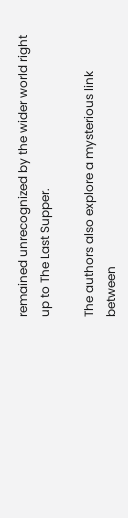remained unrecognized by the wider world right up to The Last Supper.

The authors also explore a mysterious link between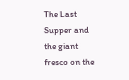The Last Supper and the giant fresco on the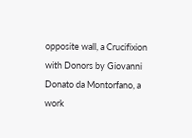opposite wall, a Crucifixion with Donors by Giovanni Donato da Montorfano, a work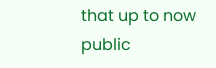that up to now public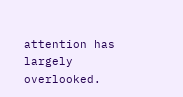attention has largely overlooked.